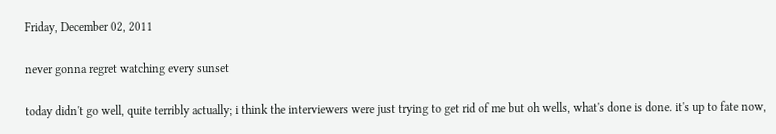Friday, December 02, 2011

never gonna regret watching every sunset

today didn't go well, quite terribly actually; i think the interviewers were just trying to get rid of me but oh wells, what's done is done. it's up to fate now,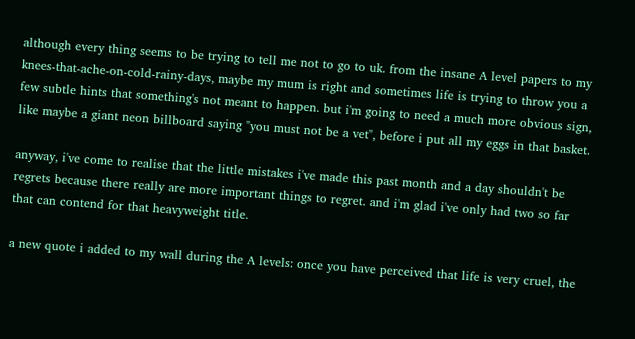although every thing seems to be trying to tell me not to go to uk. from the insane A level papers to my knees-that-ache-on-cold-rainy-days, maybe my mum is right and sometimes life is trying to throw you a few subtle hints that something's not meant to happen. but i'm going to need a much more obvious sign, like maybe a giant neon billboard saying "you must not be a vet", before i put all my eggs in that basket.

anyway, i've come to realise that the little mistakes i've made this past month and a day shouldn't be regrets because there really are more important things to regret. and i'm glad i've only had two so far that can contend for that heavyweight title.

a new quote i added to my wall during the A levels: once you have perceived that life is very cruel, the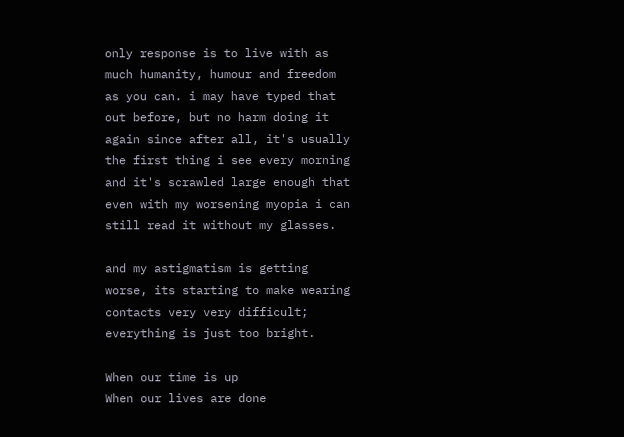only response is to live with as much humanity, humour and freedom as you can. i may have typed that out before, but no harm doing it again since after all, it's usually the first thing i see every morning and it's scrawled large enough that even with my worsening myopia i can still read it without my glasses.

and my astigmatism is getting worse, its starting to make wearing contacts very very difficult; everything is just too bright.

When our time is up
When our lives are done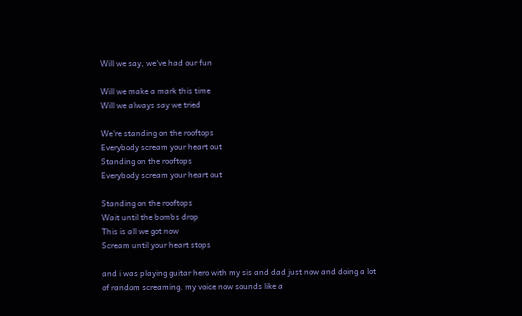Will we say, we've had our fun

Will we make a mark this time
Will we always say we tried

We're standing on the rooftops
Everybody scream your heart out
Standing on the rooftops
Everybody scream your heart out

Standing on the rooftops
Wait until the bombs drop
This is all we got now
Scream until your heart stops

and i was playing guitar hero with my sis and dad just now and doing a lot of random screaming. my voice now sounds like a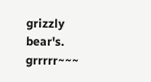grizzly bear's. grrrrr~~~